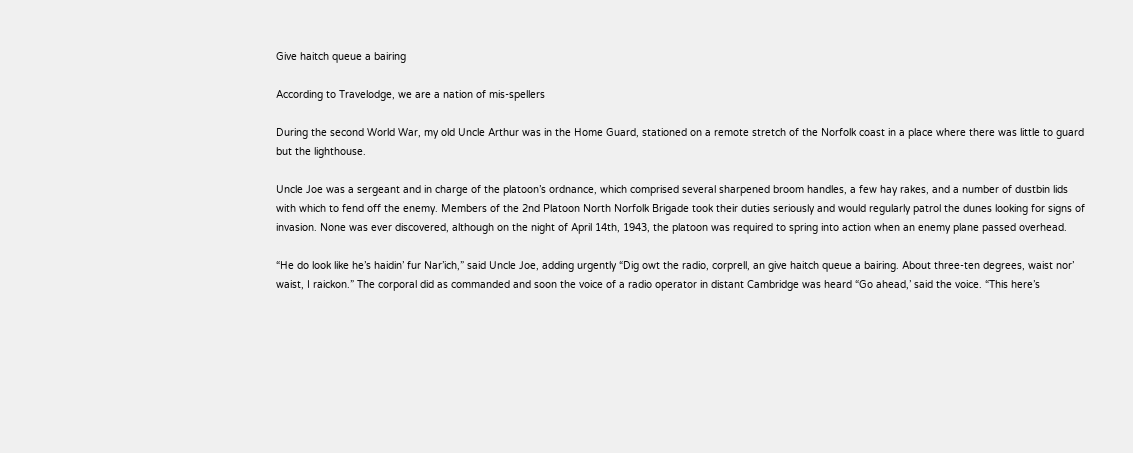Give haitch queue a bairing

According to Travelodge, we are a nation of mis-spellers

During the second World War, my old Uncle Arthur was in the Home Guard, stationed on a remote stretch of the Norfolk coast in a place where there was little to guard but the lighthouse.

Uncle Joe was a sergeant and in charge of the platoon’s ordnance, which comprised several sharpened broom handles, a few hay rakes, and a number of dustbin lids with which to fend off the enemy. Members of the 2nd Platoon North Norfolk Brigade took their duties seriously and would regularly patrol the dunes looking for signs of invasion. None was ever discovered, although on the night of April 14th, 1943, the platoon was required to spring into action when an enemy plane passed overhead.

“He do look like he’s haidin’ fur Nar’ich,” said Uncle Joe, adding urgently “Dig owt the radio, corprell, an give haitch queue a bairing. About three-ten degrees, waist nor’ waist, I raickon.” The corporal did as commanded and soon the voice of a radio operator in distant Cambridge was heard “Go ahead,’ said the voice. “This here’s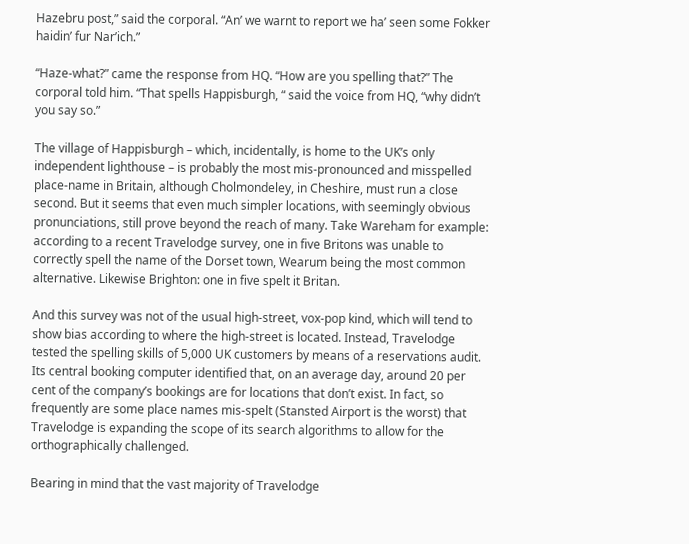Hazebru post,” said the corporal. “An’ we warnt to report we ha’ seen some Fokker haidin’ fur Nar’ich.”

“Haze-what?” came the response from HQ. “How are you spelling that?” The corporal told him. “That spells Happisburgh, “ said the voice from HQ, “why didn’t you say so.”

The village of Happisburgh – which, incidentally, is home to the UK’s only independent lighthouse – is probably the most mis-pronounced and misspelled place-name in Britain, although Cholmondeley, in Cheshire, must run a close second. But it seems that even much simpler locations, with seemingly obvious pronunciations, still prove beyond the reach of many. Take Wareham for example: according to a recent Travelodge survey, one in five Britons was unable to correctly spell the name of the Dorset town, Wearum being the most common alternative. Likewise Brighton: one in five spelt it Britan.

And this survey was not of the usual high-street, vox-pop kind, which will tend to show bias according to where the high-street is located. Instead, Travelodge tested the spelling skills of 5,000 UK customers by means of a reservations audit. Its central booking computer identified that, on an average day, around 20 per cent of the company’s bookings are for locations that don’t exist. In fact, so frequently are some place names mis-spelt (Stansted Airport is the worst) that Travelodge is expanding the scope of its search algorithms to allow for the orthographically challenged.

Bearing in mind that the vast majority of Travelodge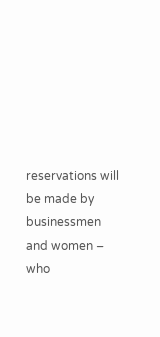reservations will be made by businessmen and women – who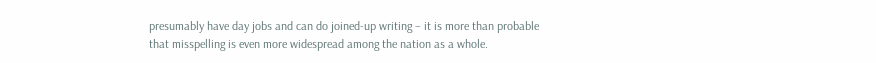presumably have day jobs and can do joined-up writing – it is more than probable that misspelling is even more widespread among the nation as a whole.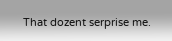That dozent serprise me.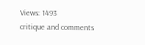Views: 1493
critique and comments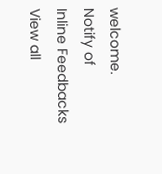welcome.
Notify of
Inline Feedbacks
View all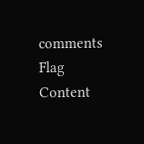comments
Flag Content